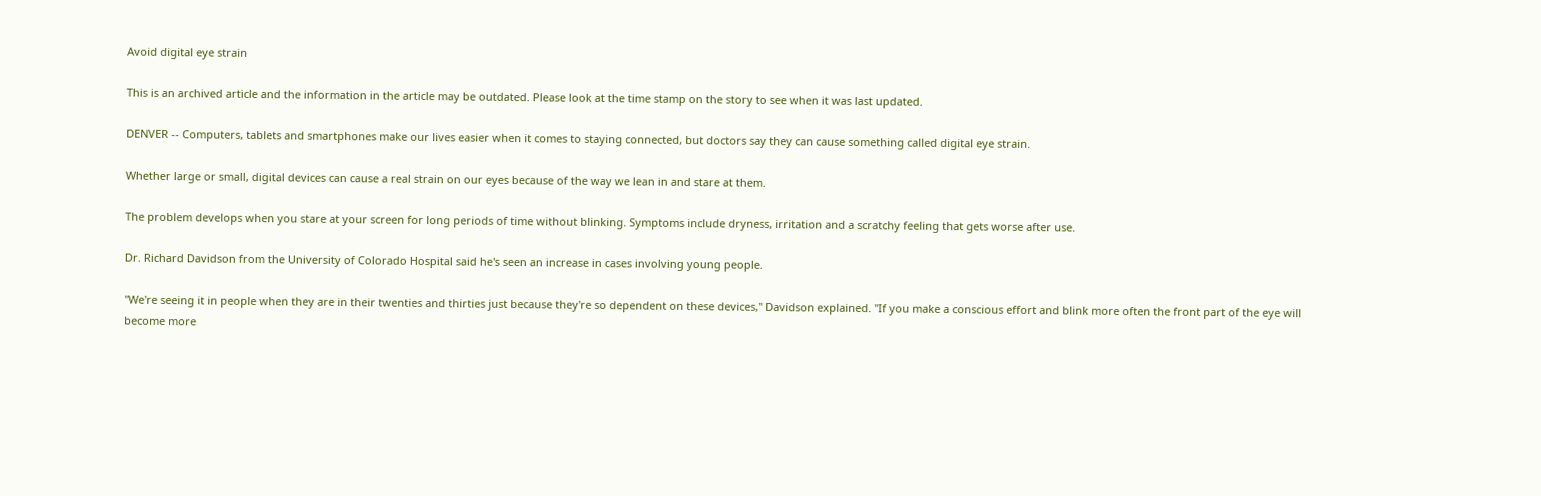Avoid digital eye strain

This is an archived article and the information in the article may be outdated. Please look at the time stamp on the story to see when it was last updated.

DENVER -- Computers, tablets and smartphones make our lives easier when it comes to staying connected, but doctors say they can cause something called digital eye strain.

Whether large or small, digital devices can cause a real strain on our eyes because of the way we lean in and stare at them.

The problem develops when you stare at your screen for long periods of time without blinking. Symptoms include dryness, irritation and a scratchy feeling that gets worse after use.

Dr. Richard Davidson from the University of Colorado Hospital said he's seen an increase in cases involving young people.

"We're seeing it in people when they are in their twenties and thirties just because they're so dependent on these devices," Davidson explained. "If you make a conscious effort and blink more often the front part of the eye will become more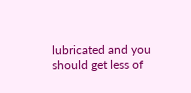lubricated and you should get less of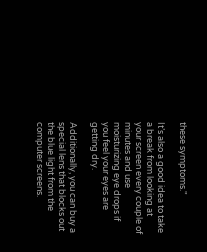these symptoms."

It’s also a good idea to take a break from looking at your screen every couple of minutes and use moisturizing eye drops if you feel your eyes are getting dry.

Additionally, you can buy a special lens that blocks out the blue light from the computer screens.